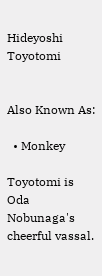Hideyoshi Toyotomi


Also Known As:

  • Monkey

Toyotomi is Oda Nobunaga's cheerful vassal.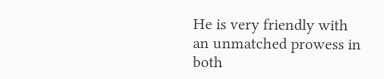He is very friendly with an unmatched prowess in both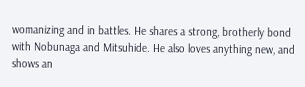womanizing and in battles. He shares a strong, brotherly bond with Nobunaga and Mitsuhide. He also loves anything new, and shows an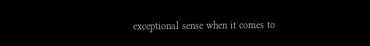exceptional sense when it comes to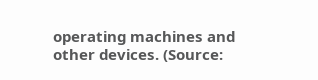operating machines and other devices. (Source: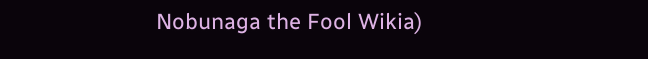Nobunaga the Fool Wikia)